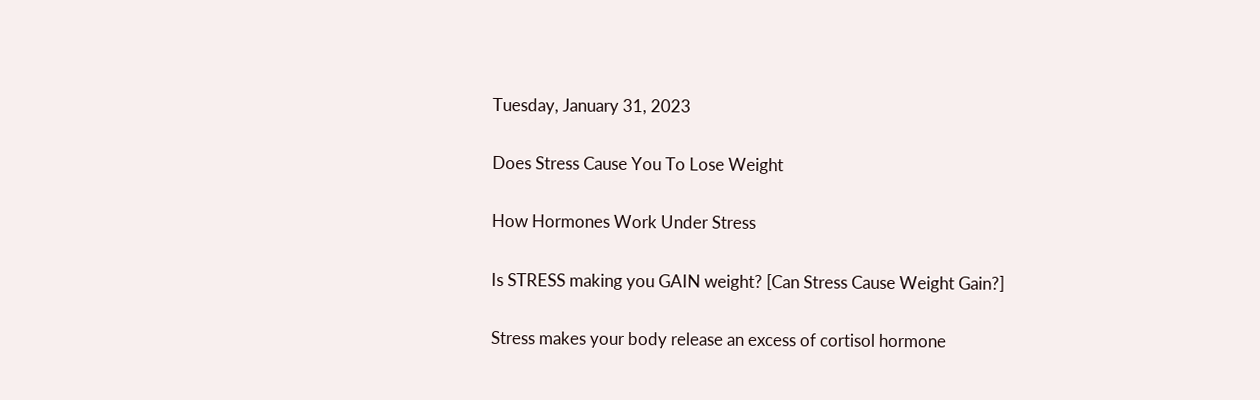Tuesday, January 31, 2023

Does Stress Cause You To Lose Weight

How Hormones Work Under Stress

Is STRESS making you GAIN weight? [Can Stress Cause Weight Gain?]

Stress makes your body release an excess of cortisol hormone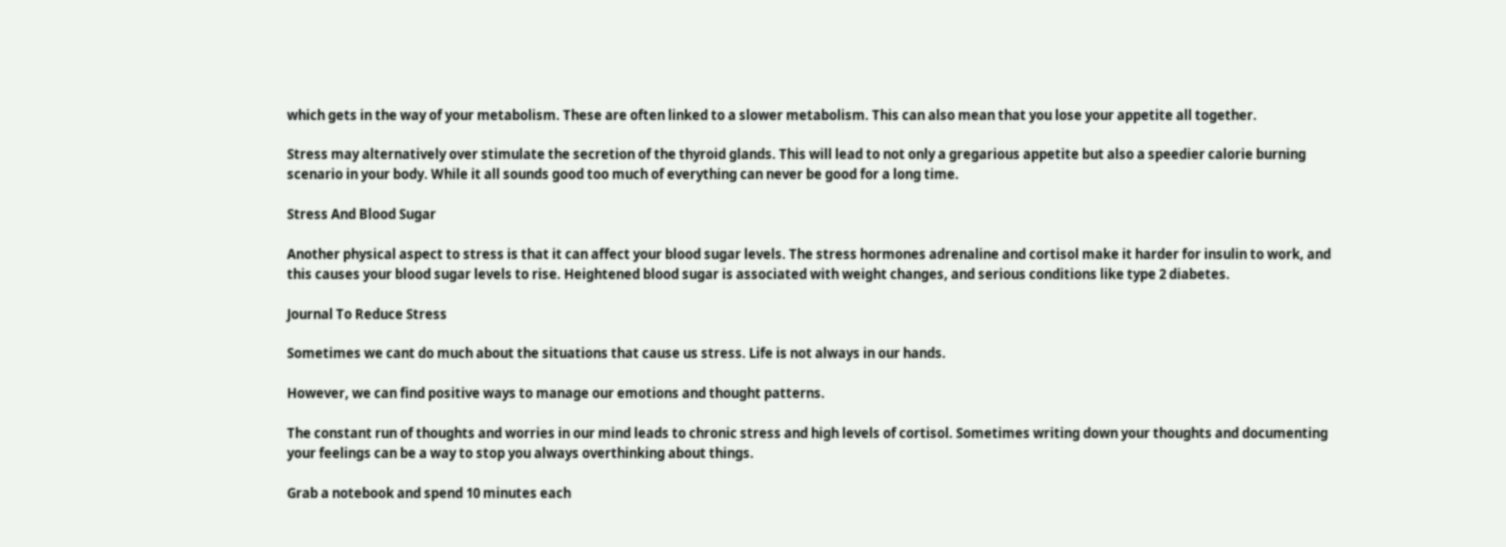which gets in the way of your metabolism. These are often linked to a slower metabolism. This can also mean that you lose your appetite all together.

Stress may alternatively over stimulate the secretion of the thyroid glands. This will lead to not only a gregarious appetite but also a speedier calorie burning scenario in your body. While it all sounds good too much of everything can never be good for a long time.

Stress And Blood Sugar

Another physical aspect to stress is that it can affect your blood sugar levels. The stress hormones adrenaline and cortisol make it harder for insulin to work, and this causes your blood sugar levels to rise. Heightened blood sugar is associated with weight changes, and serious conditions like type 2 diabetes.

Journal To Reduce Stress

Sometimes we cant do much about the situations that cause us stress. Life is not always in our hands.

However, we can find positive ways to manage our emotions and thought patterns.

The constant run of thoughts and worries in our mind leads to chronic stress and high levels of cortisol. Sometimes writing down your thoughts and documenting your feelings can be a way to stop you always overthinking about things.

Grab a notebook and spend 10 minutes each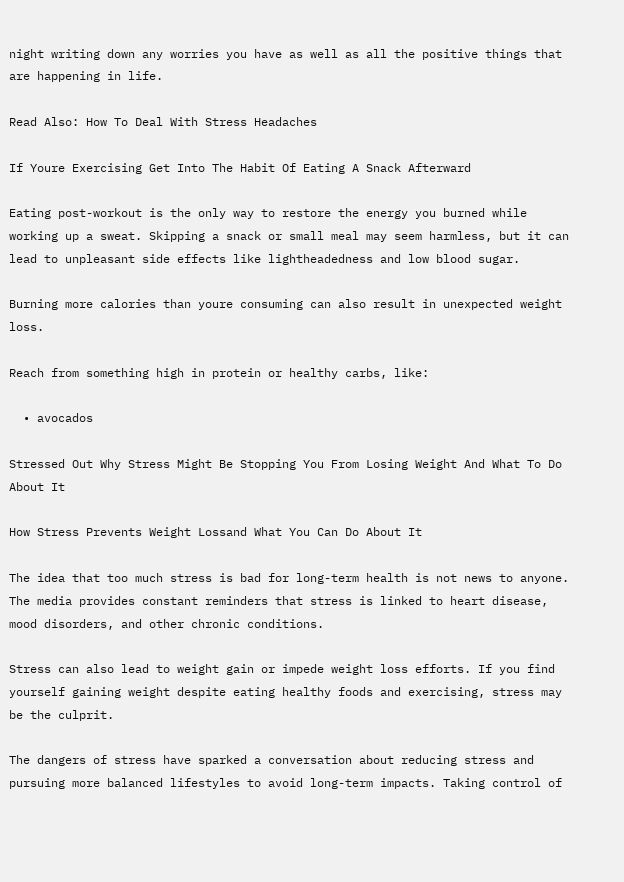night writing down any worries you have as well as all the positive things that are happening in life.

Read Also: How To Deal With Stress Headaches

If Youre Exercising Get Into The Habit Of Eating A Snack Afterward

Eating post-workout is the only way to restore the energy you burned while working up a sweat. Skipping a snack or small meal may seem harmless, but it can lead to unpleasant side effects like lightheadedness and low blood sugar.

Burning more calories than youre consuming can also result in unexpected weight loss.

Reach from something high in protein or healthy carbs, like:

  • avocados

Stressed Out Why Stress Might Be Stopping You From Losing Weight And What To Do About It

How Stress Prevents Weight Lossand What You Can Do About It

The idea that too much stress is bad for long-term health is not news to anyone. The media provides constant reminders that stress is linked to heart disease, mood disorders, and other chronic conditions.

Stress can also lead to weight gain or impede weight loss efforts. If you find yourself gaining weight despite eating healthy foods and exercising, stress may be the culprit.

The dangers of stress have sparked a conversation about reducing stress and pursuing more balanced lifestyles to avoid long-term impacts. Taking control of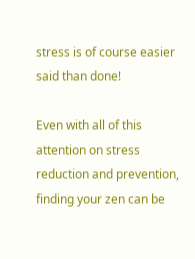stress is of course easier said than done!

Even with all of this attention on stress reduction and prevention, finding your zen can be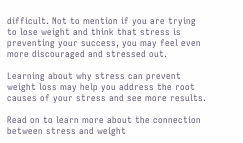difficult. Not to mention if you are trying to lose weight and think that stress is preventing your success, you may feel even more discouraged and stressed out.

Learning about why stress can prevent weight loss may help you address the root causes of your stress and see more results.

Read on to learn more about the connection between stress and weight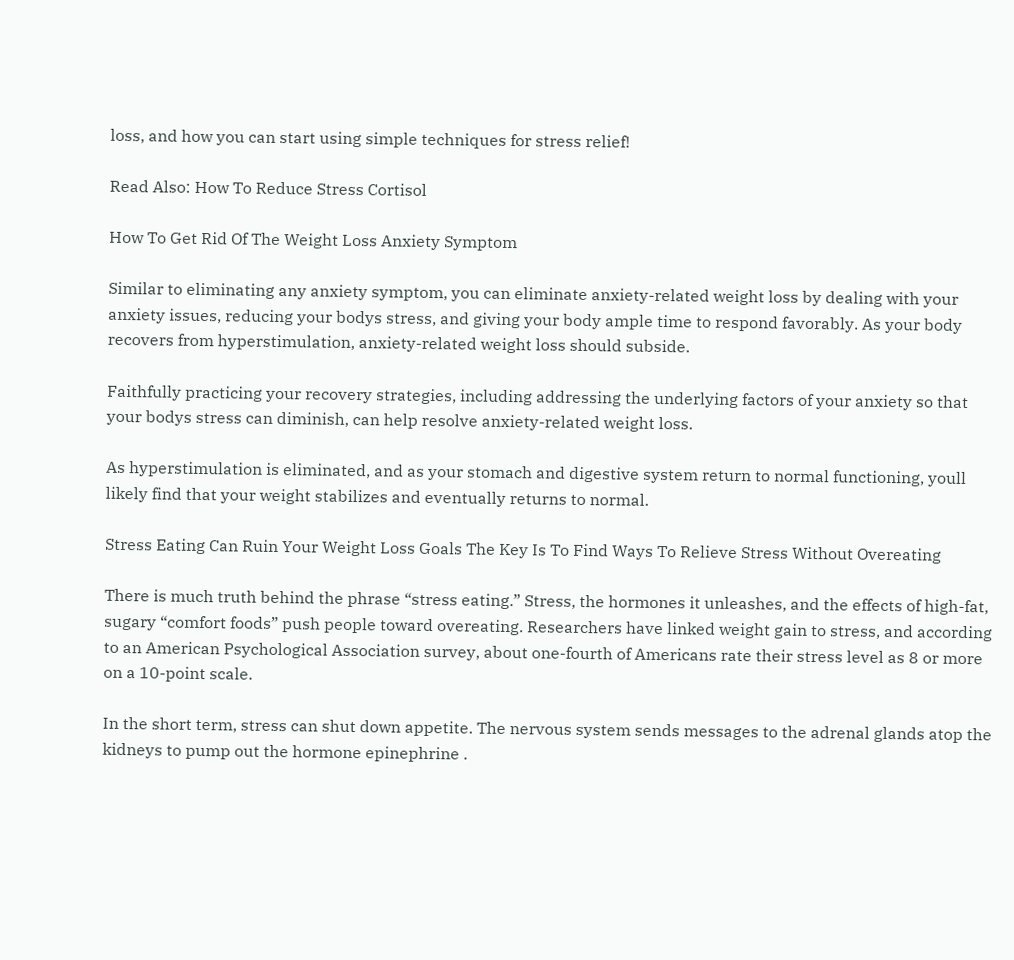loss, and how you can start using simple techniques for stress relief!

Read Also: How To Reduce Stress Cortisol

How To Get Rid Of The Weight Loss Anxiety Symptom

Similar to eliminating any anxiety symptom, you can eliminate anxiety-related weight loss by dealing with your anxiety issues, reducing your bodys stress, and giving your body ample time to respond favorably. As your body recovers from hyperstimulation, anxiety-related weight loss should subside.

Faithfully practicing your recovery strategies, including addressing the underlying factors of your anxiety so that your bodys stress can diminish, can help resolve anxiety-related weight loss.

As hyperstimulation is eliminated, and as your stomach and digestive system return to normal functioning, youll likely find that your weight stabilizes and eventually returns to normal.

Stress Eating Can Ruin Your Weight Loss Goals The Key Is To Find Ways To Relieve Stress Without Overeating

There is much truth behind the phrase “stress eating.” Stress, the hormones it unleashes, and the effects of high-fat, sugary “comfort foods” push people toward overeating. Researchers have linked weight gain to stress, and according to an American Psychological Association survey, about one-fourth of Americans rate their stress level as 8 or more on a 10-point scale.

In the short term, stress can shut down appetite. The nervous system sends messages to the adrenal glands atop the kidneys to pump out the hormone epinephrine .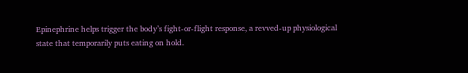Epinephrine helps trigger the body’s fight-or-flight response, a revved-up physiological state that temporarily puts eating on hold.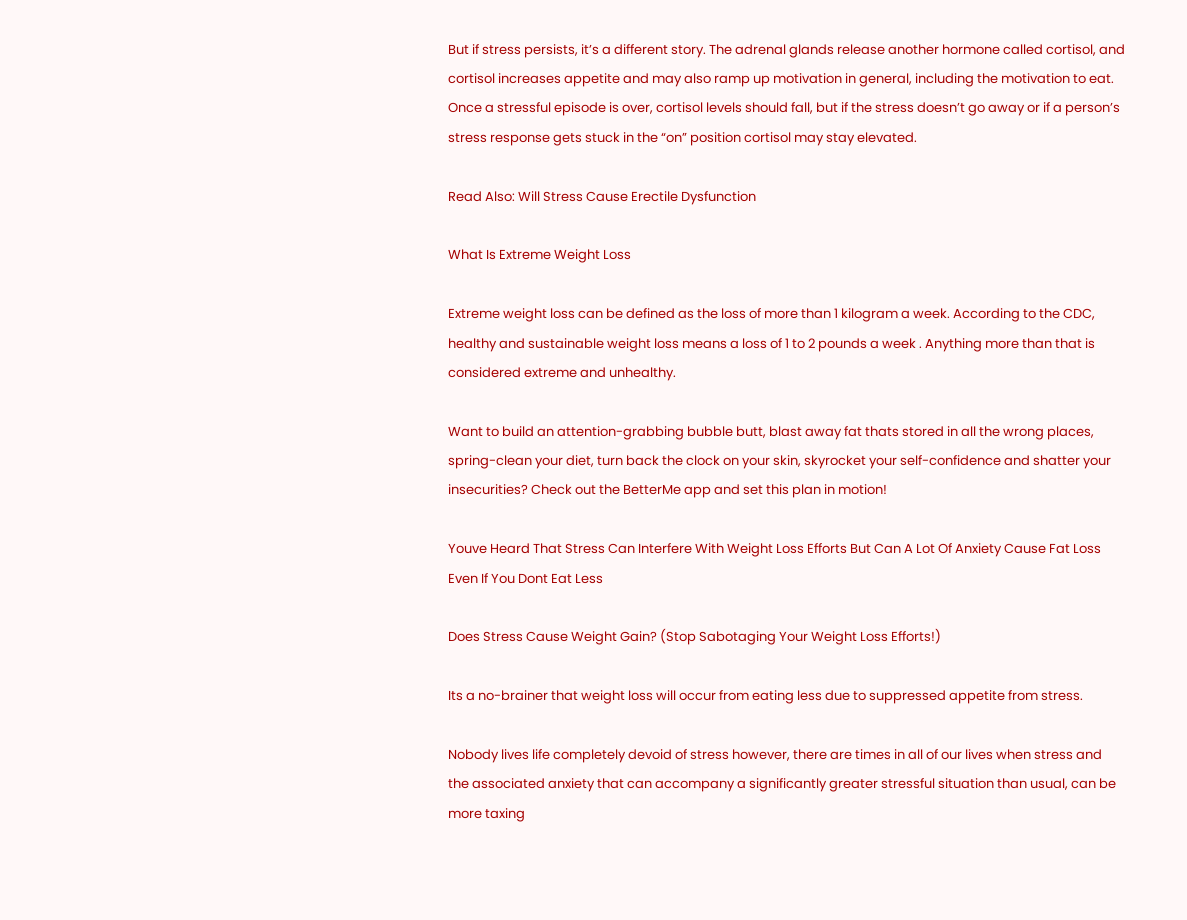But if stress persists, it’s a different story. The adrenal glands release another hormone called cortisol, and cortisol increases appetite and may also ramp up motivation in general, including the motivation to eat. Once a stressful episode is over, cortisol levels should fall, but if the stress doesn’t go away or if a person’s stress response gets stuck in the “on” position cortisol may stay elevated.

Read Also: Will Stress Cause Erectile Dysfunction

What Is Extreme Weight Loss

Extreme weight loss can be defined as the loss of more than 1 kilogram a week. According to the CDC, healthy and sustainable weight loss means a loss of 1 to 2 pounds a week . Anything more than that is considered extreme and unhealthy.

Want to build an attention-grabbing bubble butt, blast away fat thats stored in all the wrong places, spring-clean your diet, turn back the clock on your skin, skyrocket your self-confidence and shatter your insecurities? Check out the BetterMe app and set this plan in motion!

Youve Heard That Stress Can Interfere With Weight Loss Efforts But Can A Lot Of Anxiety Cause Fat Loss Even If You Dont Eat Less

Does Stress Cause Weight Gain? (Stop Sabotaging Your Weight Loss Efforts!)

Its a no-brainer that weight loss will occur from eating less due to suppressed appetite from stress.

Nobody lives life completely devoid of stress however, there are times in all of our lives when stress and the associated anxiety that can accompany a significantly greater stressful situation than usual, can be more taxing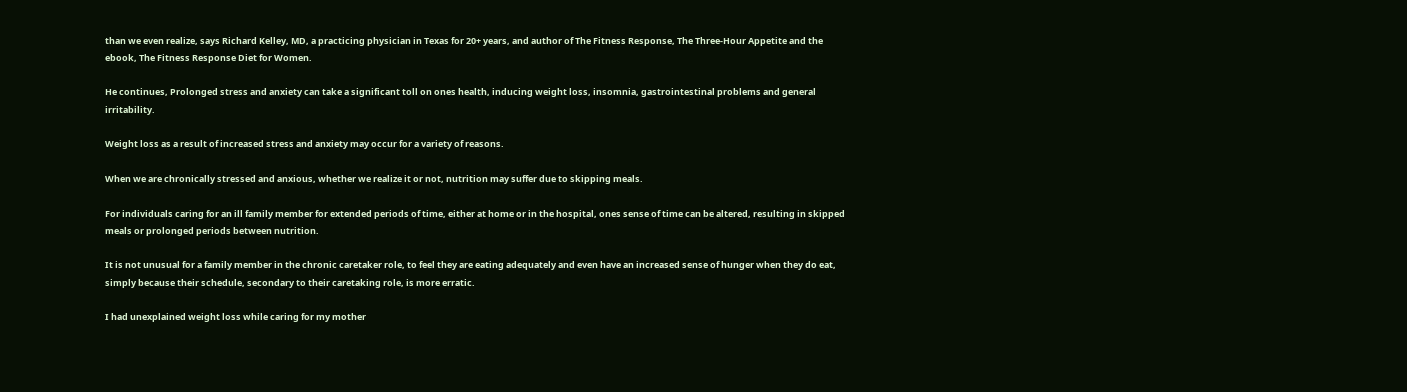than we even realize, says Richard Kelley, MD, a practicing physician in Texas for 20+ years, and author of The Fitness Response, The Three-Hour Appetite and the ebook, The Fitness Response Diet for Women.

He continues, Prolonged stress and anxiety can take a significant toll on ones health, inducing weight loss, insomnia, gastrointestinal problems and general irritability.

Weight loss as a result of increased stress and anxiety may occur for a variety of reasons.

When we are chronically stressed and anxious, whether we realize it or not, nutrition may suffer due to skipping meals.

For individuals caring for an ill family member for extended periods of time, either at home or in the hospital, ones sense of time can be altered, resulting in skipped meals or prolonged periods between nutrition.

It is not unusual for a family member in the chronic caretaker role, to feel they are eating adequately and even have an increased sense of hunger when they do eat, simply because their schedule, secondary to their caretaking role, is more erratic.

I had unexplained weight loss while caring for my mother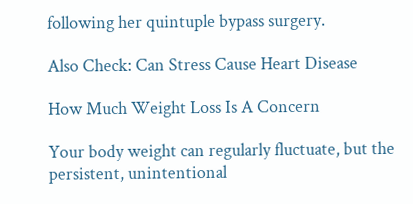following her quintuple bypass surgery.

Also Check: Can Stress Cause Heart Disease

How Much Weight Loss Is A Concern

Your body weight can regularly fluctuate, but the persistent, unintentional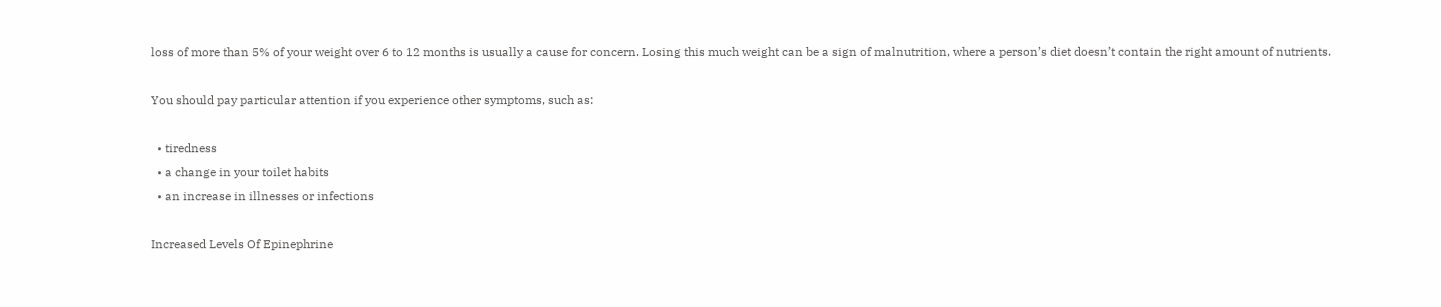loss of more than 5% of your weight over 6 to 12 months is usually a cause for concern. Losing this much weight can be a sign of malnutrition, where a person’s diet doesn’t contain the right amount of nutrients.

You should pay particular attention if you experience other symptoms, such as:

  • tiredness
  • a change in your toilet habits
  • an increase in illnesses or infections

Increased Levels Of Epinephrine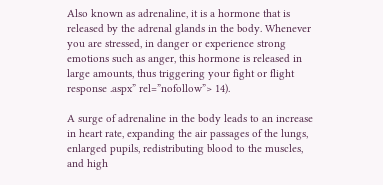Also known as adrenaline, it is a hormone that is released by the adrenal glands in the body. Whenever you are stressed, in danger or experience strong emotions such as anger, this hormone is released in large amounts, thus triggering your fight or flight response .aspx” rel=”nofollow”> 14).

A surge of adrenaline in the body leads to an increase in heart rate, expanding the air passages of the lungs, enlarged pupils, redistributing blood to the muscles, and high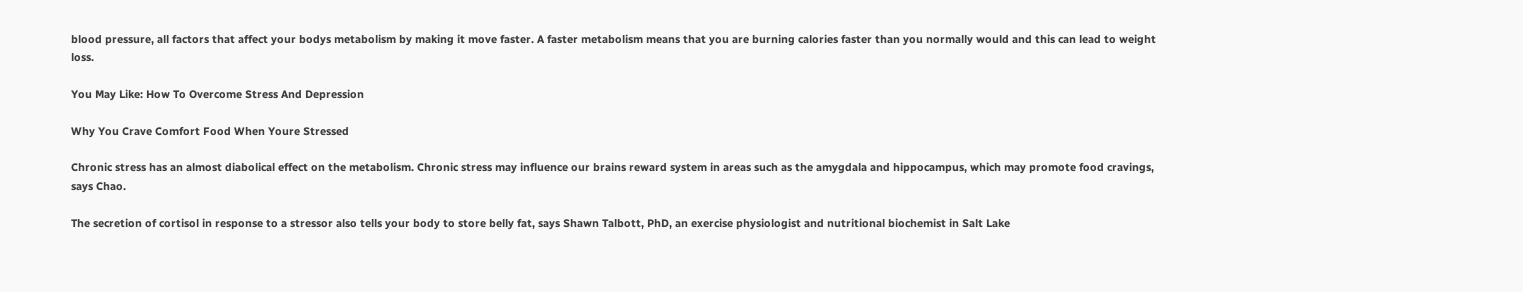blood pressure, all factors that affect your bodys metabolism by making it move faster. A faster metabolism means that you are burning calories faster than you normally would and this can lead to weight loss.

You May Like: How To Overcome Stress And Depression

Why You Crave Comfort Food When Youre Stressed

Chronic stress has an almost diabolical effect on the metabolism. Chronic stress may influence our brains reward system in areas such as the amygdala and hippocampus, which may promote food cravings, says Chao.

The secretion of cortisol in response to a stressor also tells your body to store belly fat, says Shawn Talbott, PhD, an exercise physiologist and nutritional biochemist in Salt Lake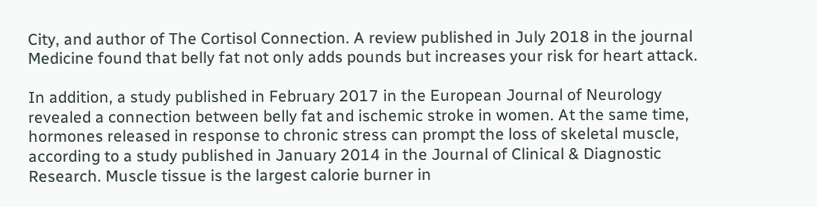City, and author of The Cortisol Connection. A review published in July 2018 in the journal Medicine found that belly fat not only adds pounds but increases your risk for heart attack.

In addition, a study published in February 2017 in the European Journal of Neurology revealed a connection between belly fat and ischemic stroke in women. At the same time, hormones released in response to chronic stress can prompt the loss of skeletal muscle, according to a study published in January 2014 in the Journal of Clinical & Diagnostic Research. Muscle tissue is the largest calorie burner in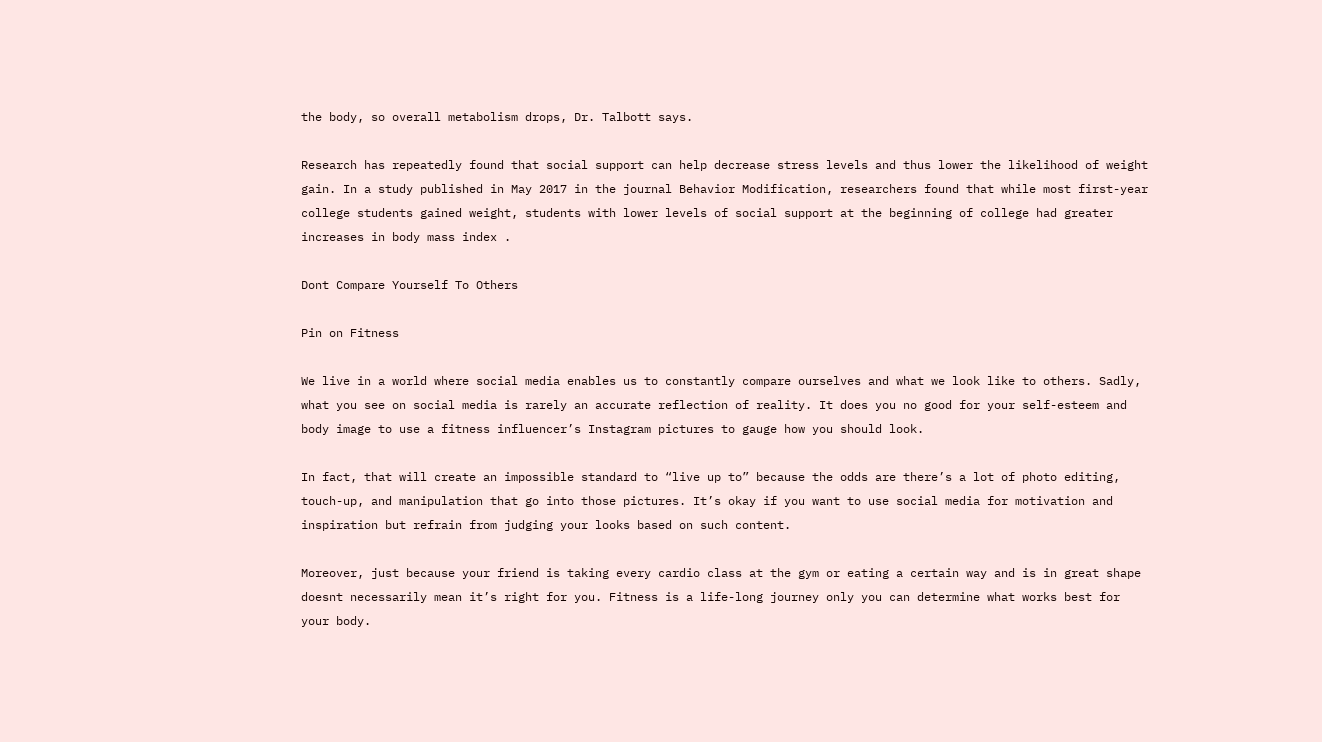the body, so overall metabolism drops, Dr. Talbott says.

Research has repeatedly found that social support can help decrease stress levels and thus lower the likelihood of weight gain. In a study published in May 2017 in the journal Behavior Modification, researchers found that while most first-year college students gained weight, students with lower levels of social support at the beginning of college had greater increases in body mass index .

Dont Compare Yourself To Others

Pin on Fitness

We live in a world where social media enables us to constantly compare ourselves and what we look like to others. Sadly, what you see on social media is rarely an accurate reflection of reality. It does you no good for your self-esteem and body image to use a fitness influencer’s Instagram pictures to gauge how you should look.

In fact, that will create an impossible standard to “live up to” because the odds are there’s a lot of photo editing, touch-up, and manipulation that go into those pictures. It’s okay if you want to use social media for motivation and inspiration but refrain from judging your looks based on such content.

Moreover, just because your friend is taking every cardio class at the gym or eating a certain way and is in great shape doesnt necessarily mean it’s right for you. Fitness is a life-long journey only you can determine what works best for your body.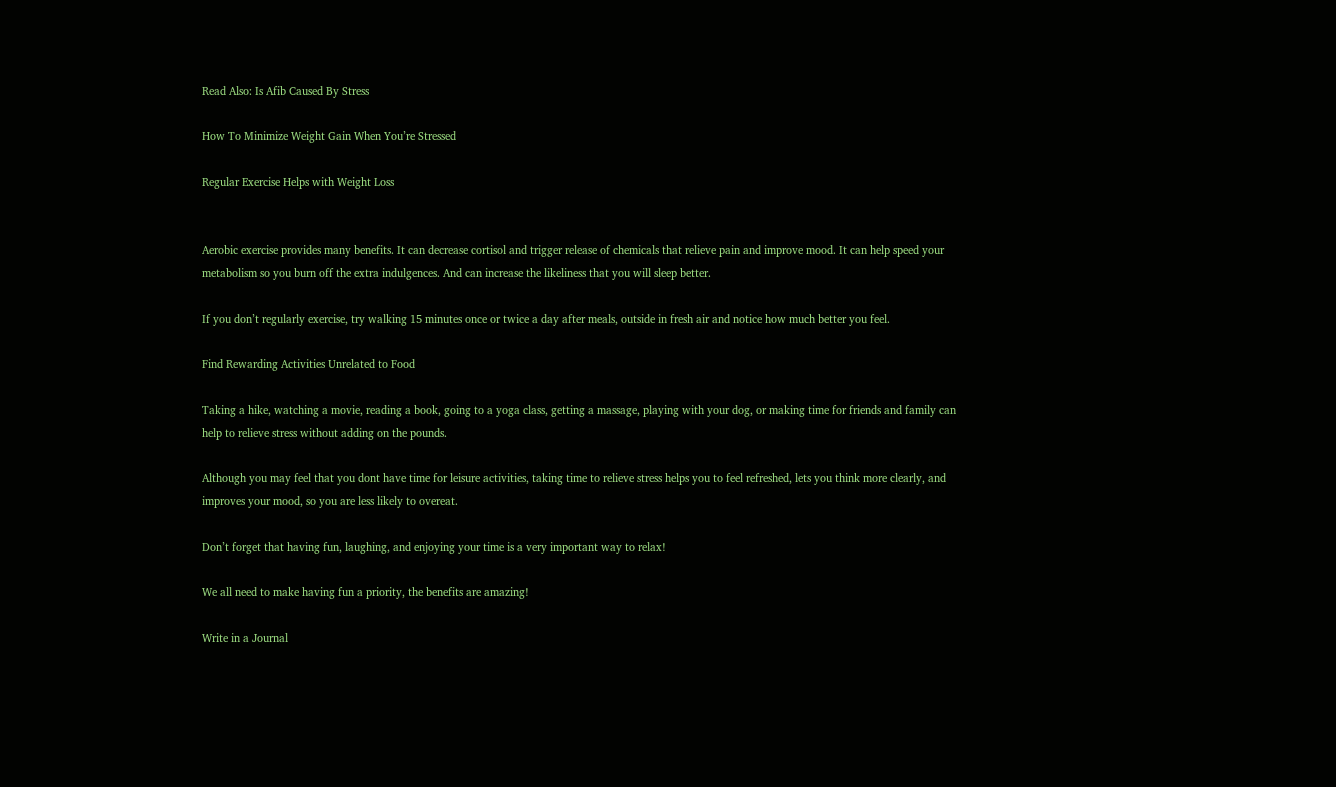Read Also: Is Afib Caused By Stress

How To Minimize Weight Gain When You’re Stressed

Regular Exercise Helps with Weight Loss


Aerobic exercise provides many benefits. It can decrease cortisol and trigger release of chemicals that relieve pain and improve mood. It can help speed your metabolism so you burn off the extra indulgences. And can increase the likeliness that you will sleep better.

If you don’t regularly exercise, try walking 15 minutes once or twice a day after meals, outside in fresh air and notice how much better you feel.

Find Rewarding Activities Unrelated to Food

Taking a hike, watching a movie, reading a book, going to a yoga class, getting a massage, playing with your dog, or making time for friends and family can help to relieve stress without adding on the pounds.

Although you may feel that you dont have time for leisure activities, taking time to relieve stress helps you to feel refreshed, lets you think more clearly, and improves your mood, so you are less likely to overeat.

Don’t forget that having fun, laughing, and enjoying your time is a very important way to relax!

We all need to make having fun a priority, the benefits are amazing!

Write in a Journal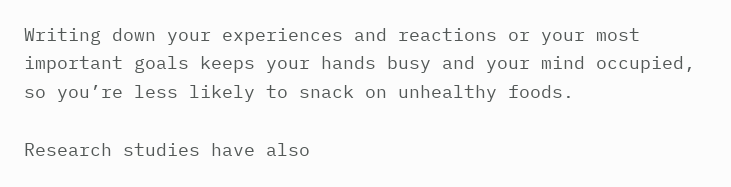Writing down your experiences and reactions or your most important goals keeps your hands busy and your mind occupied, so you’re less likely to snack on unhealthy foods.

Research studies have also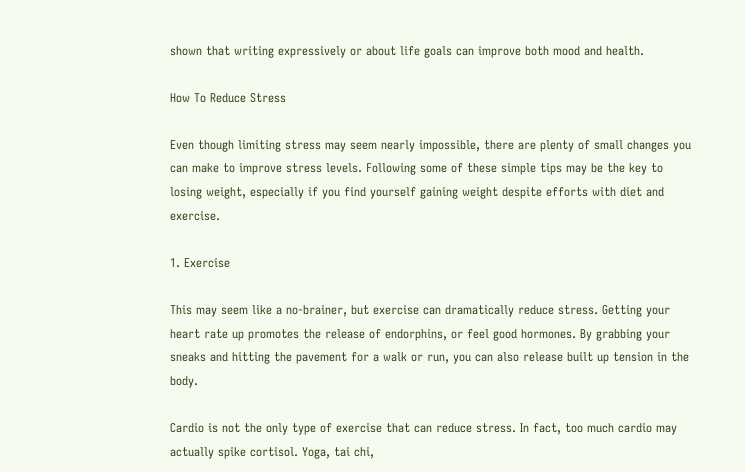shown that writing expressively or about life goals can improve both mood and health.

How To Reduce Stress

Even though limiting stress may seem nearly impossible, there are plenty of small changes you can make to improve stress levels. Following some of these simple tips may be the key to losing weight, especially if you find yourself gaining weight despite efforts with diet and exercise.

1. Exercise

This may seem like a no-brainer, but exercise can dramatically reduce stress. Getting your heart rate up promotes the release of endorphins, or feel good hormones. By grabbing your sneaks and hitting the pavement for a walk or run, you can also release built up tension in the body.

Cardio is not the only type of exercise that can reduce stress. In fact, too much cardio may actually spike cortisol. Yoga, tai chi,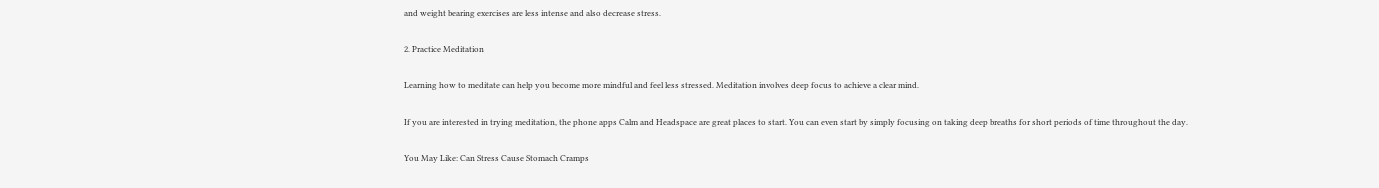and weight bearing exercises are less intense and also decrease stress.

2. Practice Meditation

Learning how to meditate can help you become more mindful and feel less stressed. Meditation involves deep focus to achieve a clear mind.

If you are interested in trying meditation, the phone apps Calm and Headspace are great places to start. You can even start by simply focusing on taking deep breaths for short periods of time throughout the day.

You May Like: Can Stress Cause Stomach Cramps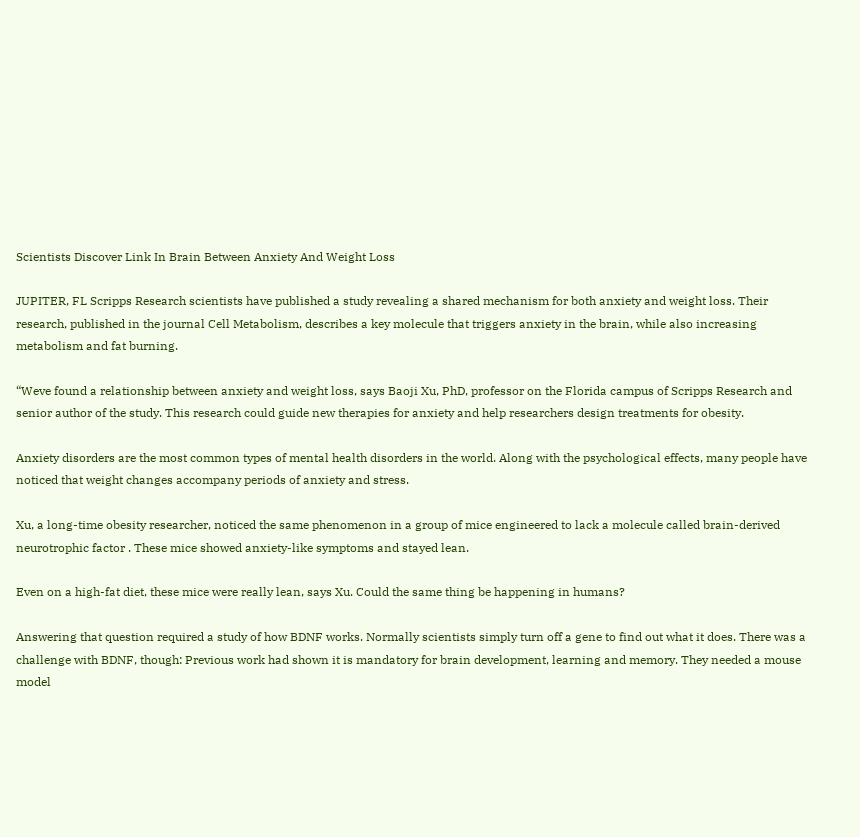Scientists Discover Link In Brain Between Anxiety And Weight Loss

JUPITER, FL Scripps Research scientists have published a study revealing a shared mechanism for both anxiety and weight loss. Their research, published in the journal Cell Metabolism, describes a key molecule that triggers anxiety in the brain, while also increasing metabolism and fat burning.

“Weve found a relationship between anxiety and weight loss, says Baoji Xu, PhD, professor on the Florida campus of Scripps Research and senior author of the study. This research could guide new therapies for anxiety and help researchers design treatments for obesity.

Anxiety disorders are the most common types of mental health disorders in the world. Along with the psychological effects, many people have noticed that weight changes accompany periods of anxiety and stress.

Xu, a long-time obesity researcher, noticed the same phenomenon in a group of mice engineered to lack a molecule called brain-derived neurotrophic factor . These mice showed anxiety-like symptoms and stayed lean.

Even on a high-fat diet, these mice were really lean, says Xu. Could the same thing be happening in humans?

Answering that question required a study of how BDNF works. Normally scientists simply turn off a gene to find out what it does. There was a challenge with BDNF, though: Previous work had shown it is mandatory for brain development, learning and memory. They needed a mouse model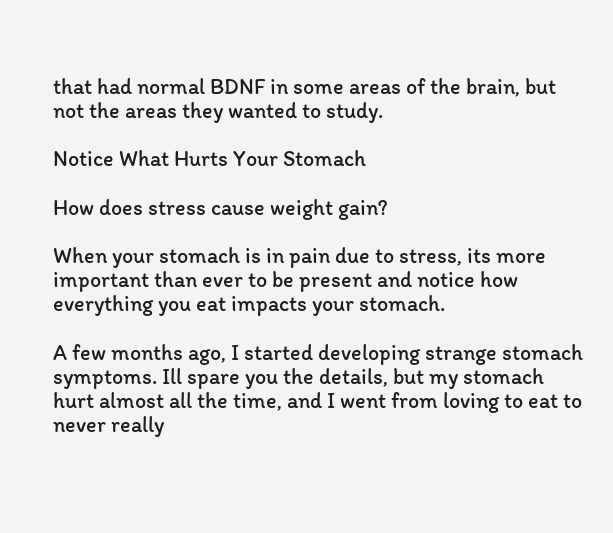that had normal BDNF in some areas of the brain, but not the areas they wanted to study.

Notice What Hurts Your Stomach

How does stress cause weight gain?

When your stomach is in pain due to stress, its more important than ever to be present and notice how everything you eat impacts your stomach.

A few months ago, I started developing strange stomach symptoms. Ill spare you the details, but my stomach hurt almost all the time, and I went from loving to eat to never really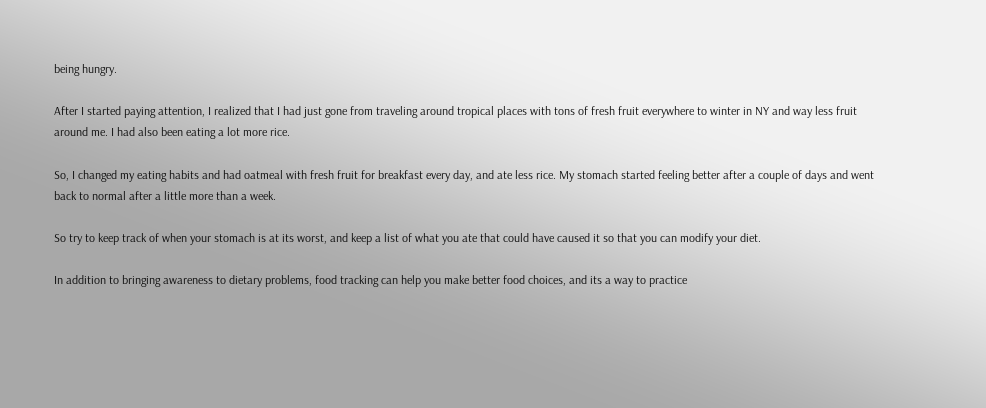being hungry.

After I started paying attention, I realized that I had just gone from traveling around tropical places with tons of fresh fruit everywhere to winter in NY and way less fruit around me. I had also been eating a lot more rice.

So, I changed my eating habits and had oatmeal with fresh fruit for breakfast every day, and ate less rice. My stomach started feeling better after a couple of days and went back to normal after a little more than a week.

So try to keep track of when your stomach is at its worst, and keep a list of what you ate that could have caused it so that you can modify your diet.

In addition to bringing awareness to dietary problems, food tracking can help you make better food choices, and its a way to practice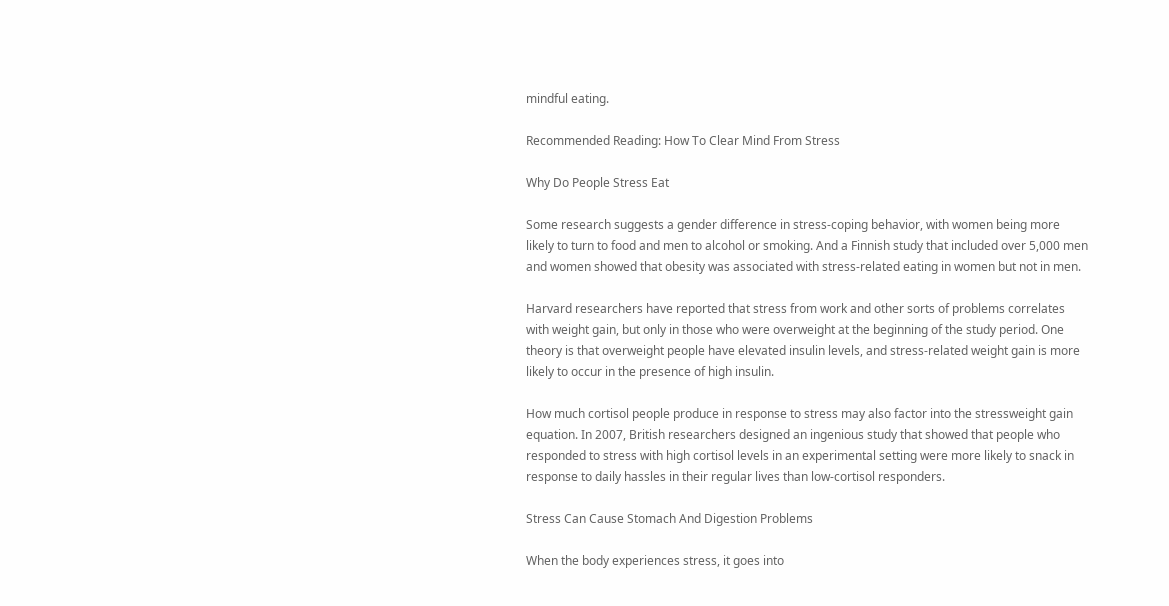mindful eating.

Recommended Reading: How To Clear Mind From Stress

Why Do People Stress Eat

Some research suggests a gender difference in stress-coping behavior, with women being more likely to turn to food and men to alcohol or smoking. And a Finnish study that included over 5,000 men and women showed that obesity was associated with stress-related eating in women but not in men.

Harvard researchers have reported that stress from work and other sorts of problems correlates with weight gain, but only in those who were overweight at the beginning of the study period. One theory is that overweight people have elevated insulin levels, and stress-related weight gain is more likely to occur in the presence of high insulin.

How much cortisol people produce in response to stress may also factor into the stressweight gain equation. In 2007, British researchers designed an ingenious study that showed that people who responded to stress with high cortisol levels in an experimental setting were more likely to snack in response to daily hassles in their regular lives than low-cortisol responders.

Stress Can Cause Stomach And Digestion Problems

When the body experiences stress, it goes into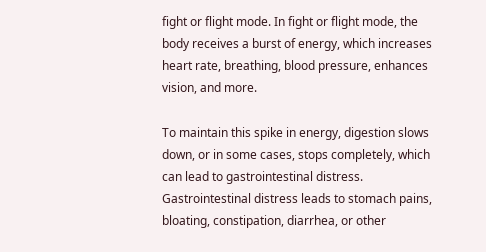fight or flight mode. In fight or flight mode, the body receives a burst of energy, which increases heart rate, breathing, blood pressure, enhances vision, and more.

To maintain this spike in energy, digestion slows down, or in some cases, stops completely, which can lead to gastrointestinal distress. Gastrointestinal distress leads to stomach pains, bloating, constipation, diarrhea, or other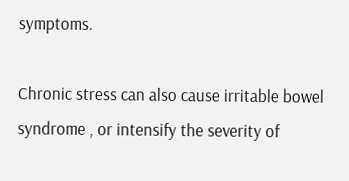symptoms.

Chronic stress can also cause irritable bowel syndrome , or intensify the severity of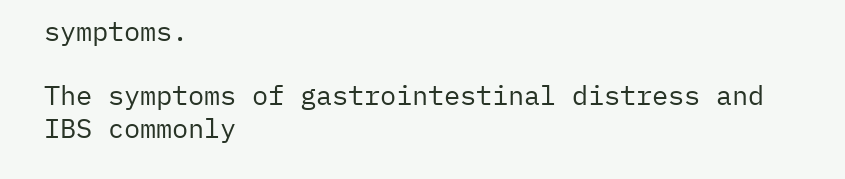symptoms.

The symptoms of gastrointestinal distress and IBS commonly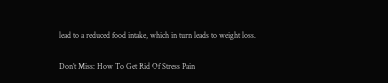lead to a reduced food intake, which in turn leads to weight loss.

Don’t Miss: How To Get Rid Of Stress Pain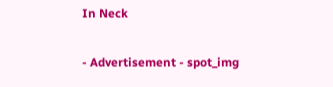In Neck

- Advertisement - spot_img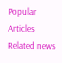Popular Articles
Related news